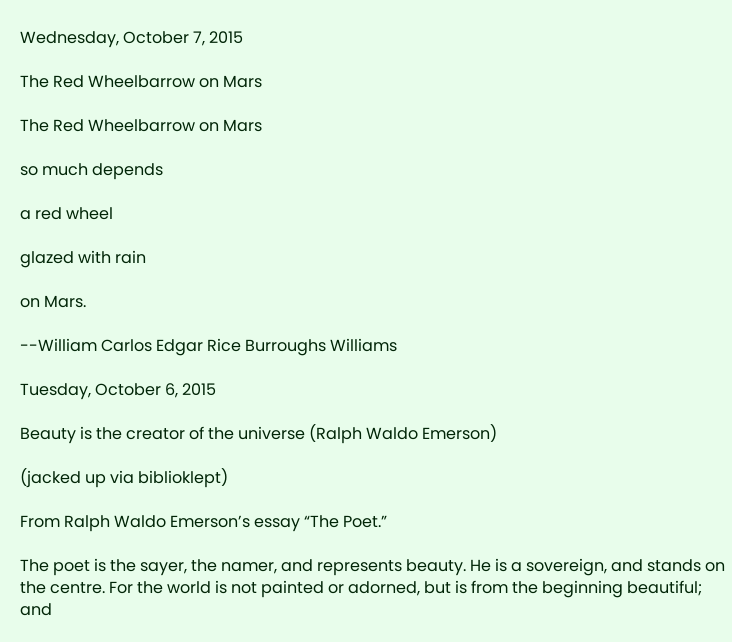Wednesday, October 7, 2015

The Red Wheelbarrow on Mars

The Red Wheelbarrow on Mars

so much depends

a red wheel

glazed with rain

on Mars.

--William Carlos Edgar Rice Burroughs Williams

Tuesday, October 6, 2015

Beauty is the creator of the universe (Ralph Waldo Emerson)

(jacked up via biblioklept)

From Ralph Waldo Emerson’s essay “The Poet.”

The poet is the sayer, the namer, and represents beauty. He is a sovereign, and stands on the centre. For the world is not painted or adorned, but is from the beginning beautiful; and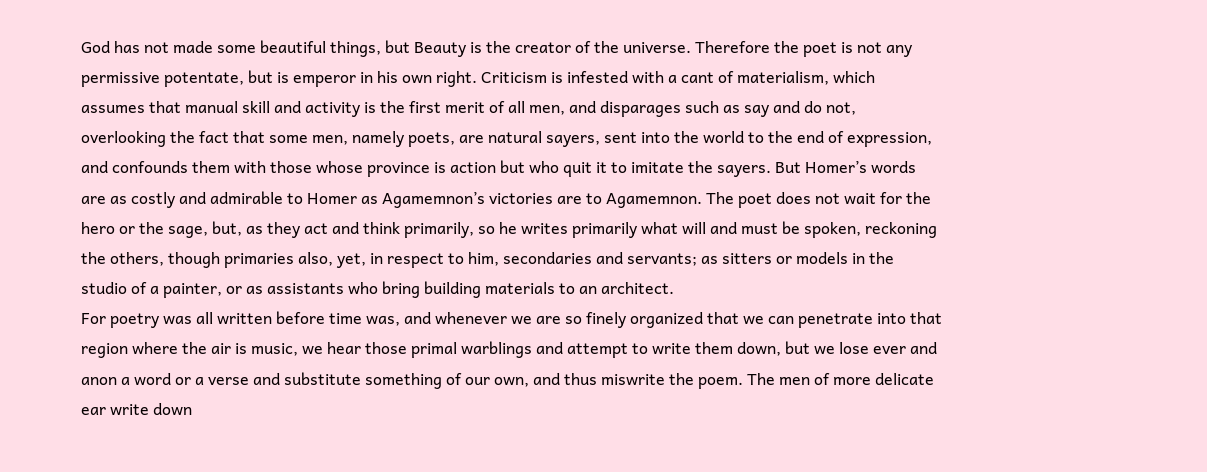God has not made some beautiful things, but Beauty is the creator of the universe. Therefore the poet is not any permissive potentate, but is emperor in his own right. Criticism is infested with a cant of materialism, which assumes that manual skill and activity is the first merit of all men, and disparages such as say and do not, overlooking the fact that some men, namely poets, are natural sayers, sent into the world to the end of expression, and confounds them with those whose province is action but who quit it to imitate the sayers. But Homer’s words are as costly and admirable to Homer as Agamemnon’s victories are to Agamemnon. The poet does not wait for the hero or the sage, but, as they act and think primarily, so he writes primarily what will and must be spoken, reckoning the others, though primaries also, yet, in respect to him, secondaries and servants; as sitters or models in the studio of a painter, or as assistants who bring building materials to an architect.
For poetry was all written before time was, and whenever we are so finely organized that we can penetrate into that region where the air is music, we hear those primal warblings and attempt to write them down, but we lose ever and anon a word or a verse and substitute something of our own, and thus miswrite the poem. The men of more delicate ear write down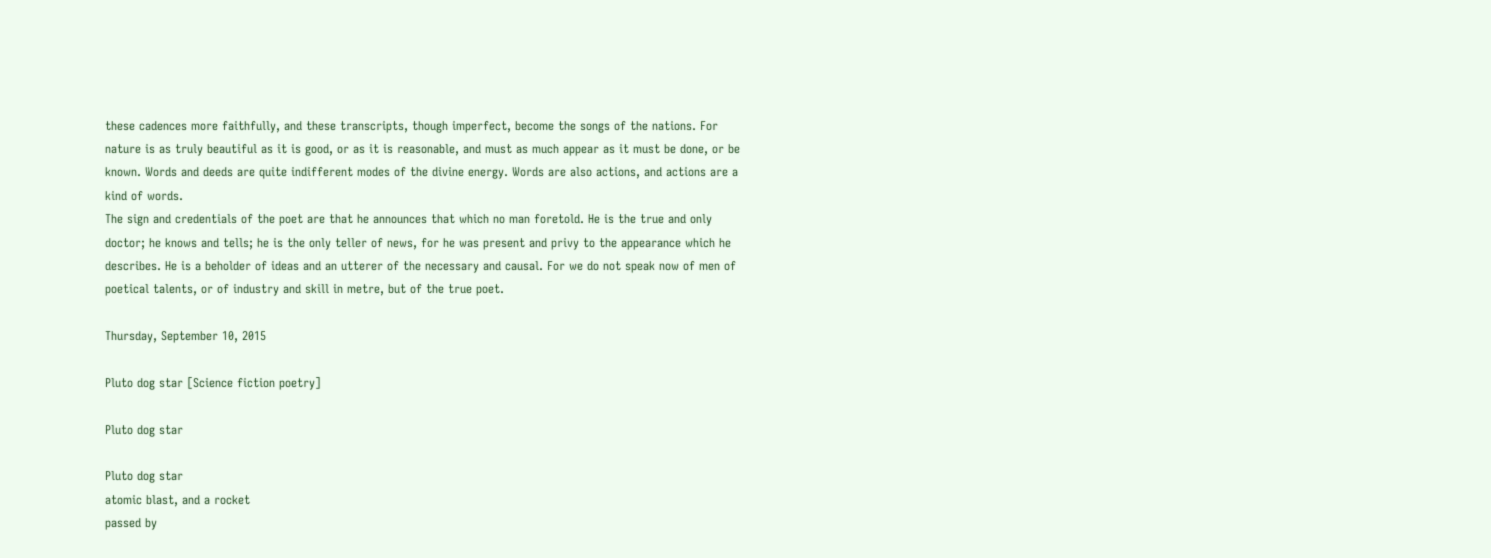these cadences more faithfully, and these transcripts, though imperfect, become the songs of the nations. For nature is as truly beautiful as it is good, or as it is reasonable, and must as much appear as it must be done, or be known. Words and deeds are quite indifferent modes of the divine energy. Words are also actions, and actions are a kind of words.
The sign and credentials of the poet are that he announces that which no man foretold. He is the true and only doctor; he knows and tells; he is the only teller of news, for he was present and privy to the appearance which he describes. He is a beholder of ideas and an utterer of the necessary and causal. For we do not speak now of men of poetical talents, or of industry and skill in metre, but of the true poet.

Thursday, September 10, 2015

Pluto dog star [Science fiction poetry]

Pluto dog star

Pluto dog star
atomic blast, and a rocket
passed by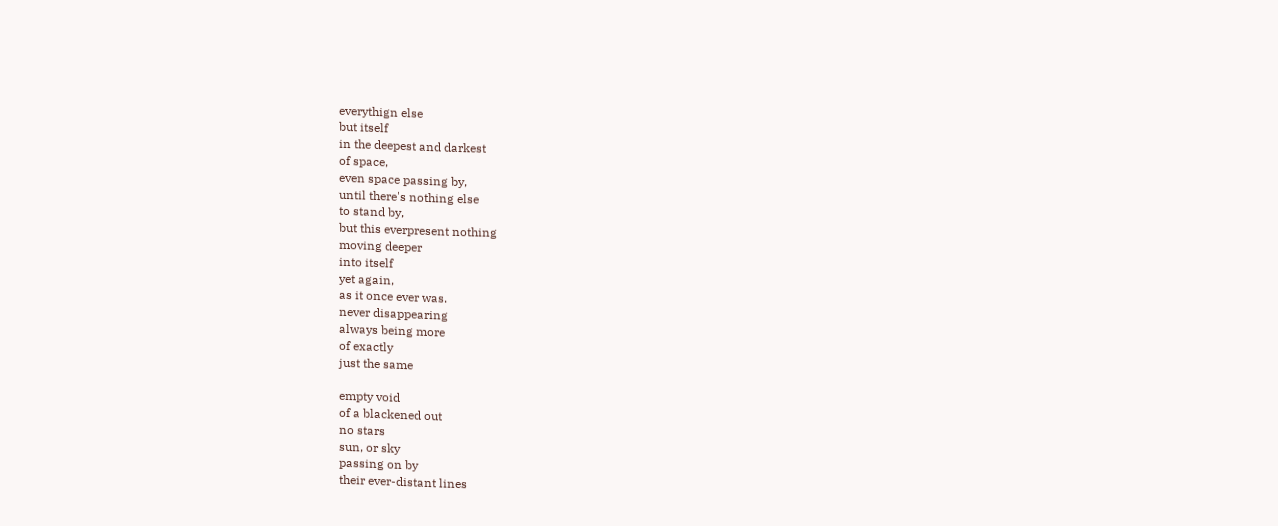everythign else
but itself
in the deepest and darkest
of space,
even space passing by,
until there's nothing else
to stand by,
but this everpresent nothing
moving deeper
into itself
yet again,
as it once ever was.
never disappearing
always being more
of exactly
just the same

empty void
of a blackened out
no stars
sun, or sky
passing on by
their ever-distant lines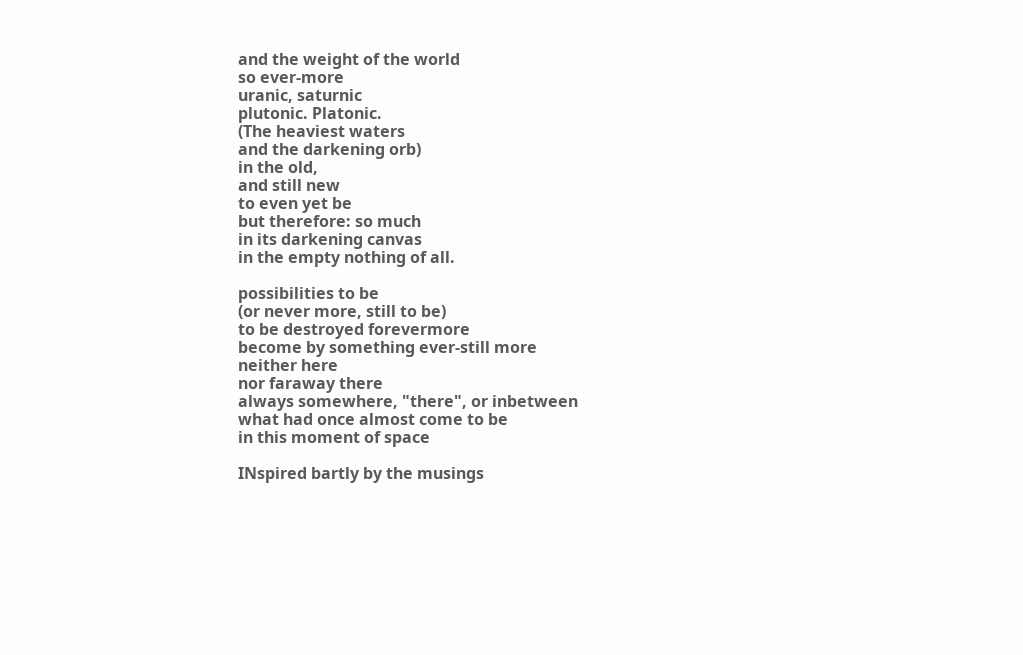and the weight of the world
so ever-more
uranic, saturnic
plutonic. Platonic.
(The heaviest waters
and the darkening orb)
in the old,
and still new
to even yet be
but therefore: so much
in its darkening canvas
in the empty nothing of all.

possibilities to be
(or never more, still to be)
to be destroyed forevermore
become by something ever-still more
neither here
nor faraway there
always somewhere, "there", or inbetween
what had once almost come to be
in this moment of space

INspired bartly by the musings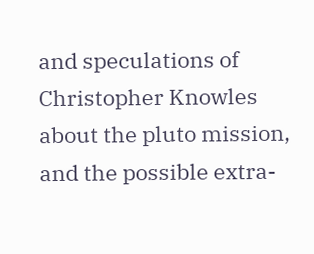and speculations of Christopher Knowles about the pluto mission, and the possible extra-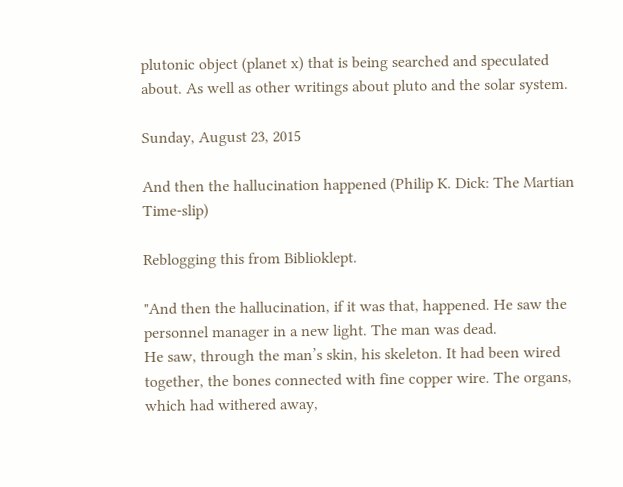plutonic object (planet x) that is being searched and speculated about. As well as other writings about pluto and the solar system.

Sunday, August 23, 2015

And then the hallucination happened (Philip K. Dick: The Martian Time-slip)

Reblogging this from Biblioklept.

"And then the hallucination, if it was that, happened. He saw the personnel manager in a new light. The man was dead.
He saw, through the man’s skin, his skeleton. It had been wired together, the bones connected with fine copper wire. The organs, which had withered away,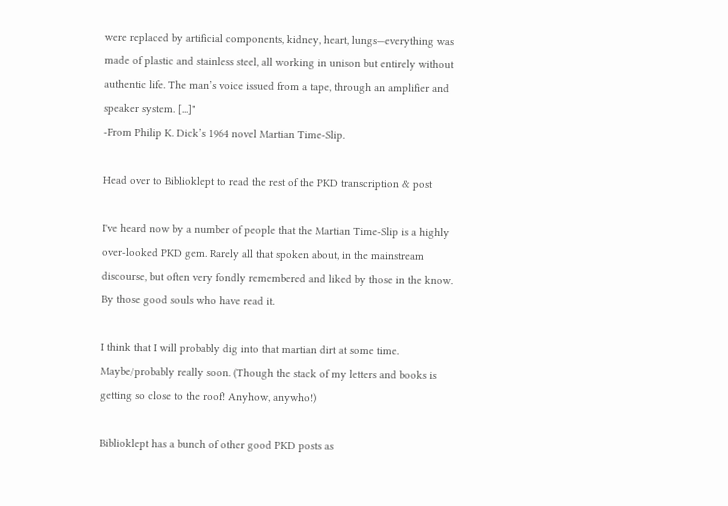were replaced by artificial components, kidney, heart, lungs—everything was made of plastic and stainless steel, all working in unison but entirely without authentic life. The man’s voice issued from a tape, through an amplifier and speaker system. [...]"
-From Philip K. Dick’s 1964 novel Martian Time-Slip.

Head over to Biblioklept to read the rest of the PKD transcription & post

I've heard now by a number of people that the Martian Time-Slip is a highly over-looked PKD gem. Rarely all that spoken about, in the mainstream discourse, but often very fondly remembered and liked by those in the know. By those good souls who have read it.

I think that I will probably dig into that martian dirt at some time. Maybe/probably really soon. (Though the stack of my letters and books is getting so close to the roof! Anyhow, anywho!)

Biblioklept has a bunch of other good PKD posts as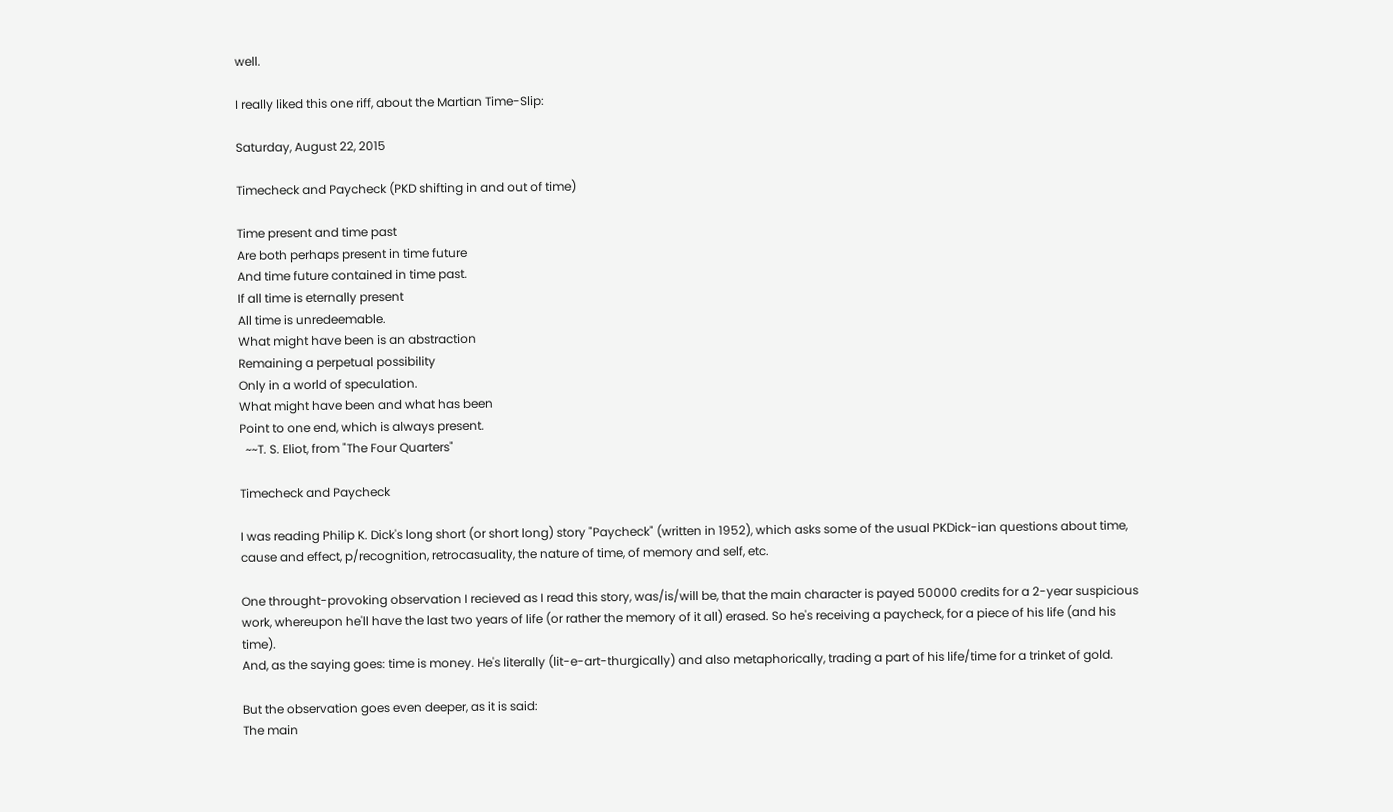well.

I really liked this one riff, about the Martian Time-Slip:

Saturday, August 22, 2015

Timecheck and Paycheck (PKD shifting in and out of time)

Time present and time past
Are both perhaps present in time future
And time future contained in time past.
If all time is eternally present
All time is unredeemable.
What might have been is an abstraction
Remaining a perpetual possibility
Only in a world of speculation.
What might have been and what has been
Point to one end, which is always present.
  ~~T. S. Eliot, from "The Four Quarters"

Timecheck and Paycheck

I was reading Philip K. Dick's long short (or short long) story "Paycheck" (written in 1952), which asks some of the usual PKDick-ian questions about time, cause and effect, p/recognition, retrocasuality, the nature of time, of memory and self, etc.

One throught-provoking observation I recieved as I read this story, was/is/will be, that the main character is payed 50000 credits for a 2-year suspicious work, whereupon he'll have the last two years of life (or rather the memory of it all) erased. So he's receiving a paycheck, for a piece of his life (and his time).
And, as the saying goes: time is money. He's literally (lit-e-art-thurgically) and also metaphorically, trading a part of his life/time for a trinket of gold.

But the observation goes even deeper, as it is said:
The main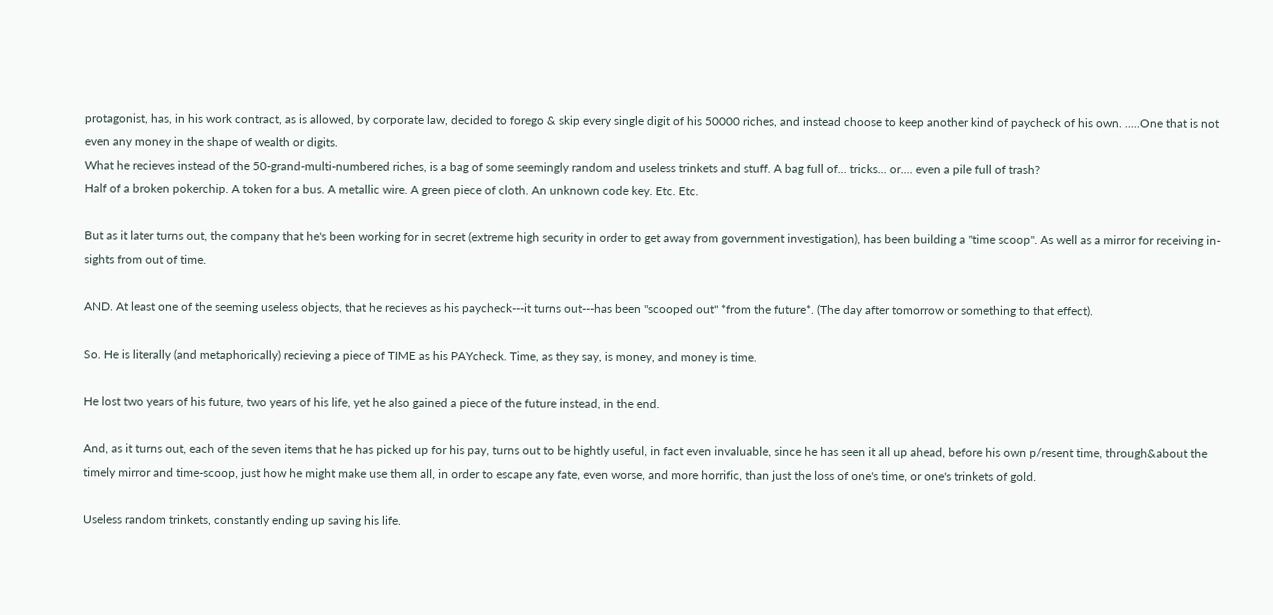protagonist, has, in his work contract, as is allowed, by corporate law, decided to forego & skip every single digit of his 50000 riches, and instead choose to keep another kind of paycheck of his own. .....One that is not even any money in the shape of wealth or digits.
What he recieves instead of the 50-grand-multi-numbered riches, is a bag of some seemingly random and useless trinkets and stuff. A bag full of... tricks... or.... even a pile full of trash?
Half of a broken pokerchip. A token for a bus. A metallic wire. A green piece of cloth. An unknown code key. Etc. Etc.

But as it later turns out, the company that he's been working for in secret (extreme high security in order to get away from government investigation), has been building a "time scoop". As well as a mirror for receiving in-sights from out of time.

AND. At least one of the seeming useless objects, that he recieves as his paycheck---it turns out---has been "scooped out" *from the future*. (The day after tomorrow or something to that effect).

So. He is literally (and metaphorically) recieving a piece of TIME as his PAYcheck. Time, as they say, is money, and money is time.

He lost two years of his future, two years of his life, yet he also gained a piece of the future instead, in the end.

And, as it turns out, each of the seven items that he has picked up for his pay, turns out to be hightly useful, in fact even invaluable, since he has seen it all up ahead, before his own p/resent time, through&about the timely mirror and time-scoop, just how he might make use them all, in order to escape any fate, even worse, and more horrific, than just the loss of one's time, or one's trinkets of gold.

Useless random trinkets, constantly ending up saving his life.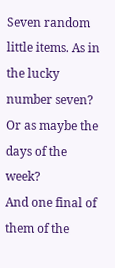Seven random little items. As in the lucky number seven? Or as maybe the days of the week?
And one final of them of the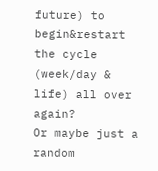future) to begin&restart the cycle (week/day & life) all over again?
Or maybe just a random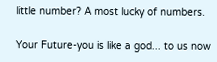little number? A most lucky of numbers.

Your Future-you is like a god... to us now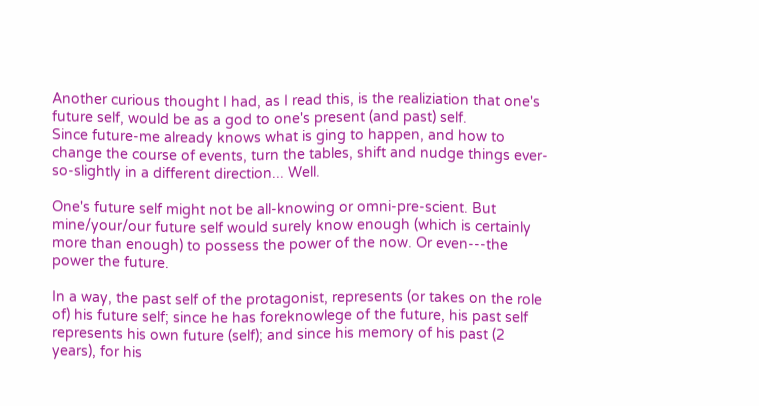Another curious thought I had, as I read this, is the realiziation that one's future self, would be as a god to one's present (and past) self.
Since future-me already knows what is ging to happen, and how to change the course of events, turn the tables, shift and nudge things ever-so-slightly in a different direction... Well.

One's future self might not be all-knowing or omni-pre-scient. But mine/your/our future self would surely know enough (which is certainly more than enough) to possess the power of the now. Or even---the power the future.

In a way, the past self of the protagonist, represents (or takes on the role of) his future self; since he has foreknowlege of the future, his past self represents his own future (self); and since his memory of his past (2 years), for his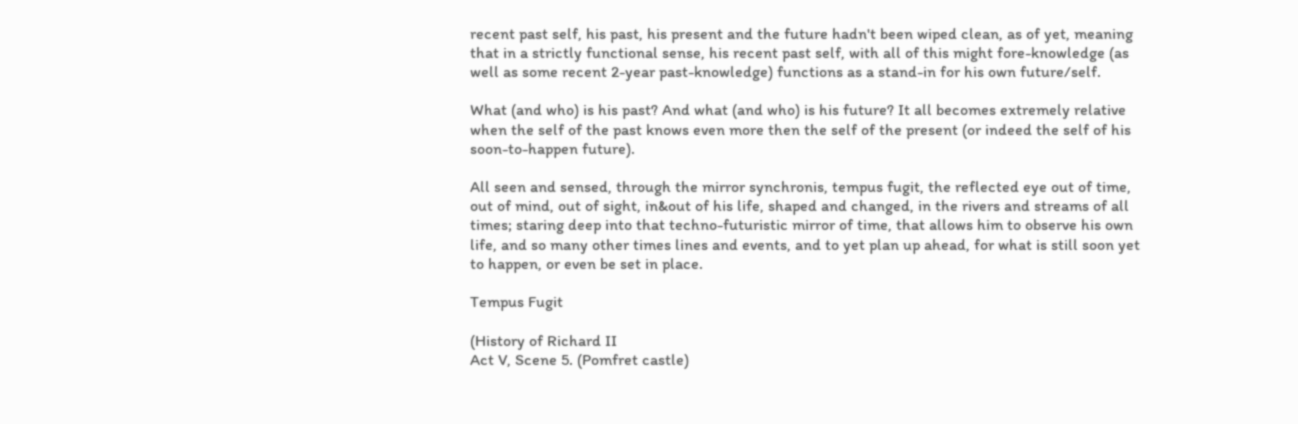recent past self, his past, his present and the future hadn't been wiped clean, as of yet, meaning that in a strictly functional sense, his recent past self, with all of this might fore-knowledge (as well as some recent 2-year past-knowledge) functions as a stand-in for his own future/self.

What (and who) is his past? And what (and who) is his future? It all becomes extremely relative when the self of the past knows even more then the self of the present (or indeed the self of his soon-to-happen future).

All seen and sensed, through the mirror synchronis, tempus fugit, the reflected eye out of time, out of mind, out of sight, in&out of his life, shaped and changed, in the rivers and streams of all times; staring deep into that techno-futuristic mirror of time, that allows him to observe his own life, and so many other times lines and events, and to yet plan up ahead, for what is still soon yet to happen, or even be set in place.

Tempus Fugit

(History of Richard II
Act V, Scene 5. (Pomfret castle)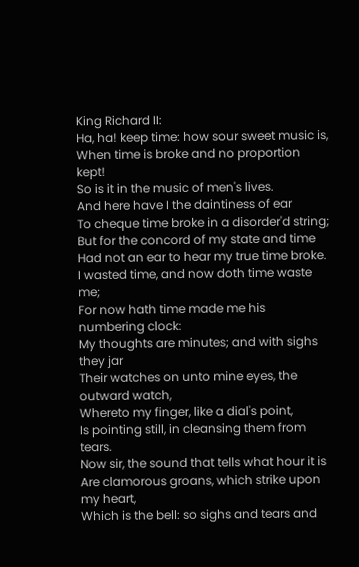King Richard II:
Ha, ha! keep time: how sour sweet music is,
When time is broke and no proportion kept!
So is it in the music of men's lives.
And here have I the daintiness of ear
To cheque time broke in a disorder'd string;
But for the concord of my state and time
Had not an ear to hear my true time broke.
I wasted time, and now doth time waste me;
For now hath time made me his numbering clock:
My thoughts are minutes; and with sighs they jar
Their watches on unto mine eyes, the outward watch,
Whereto my finger, like a dial's point,
Is pointing still, in cleansing them from tears.
Now sir, the sound that tells what hour it is
Are clamorous groans, which strike upon my heart,
Which is the bell: so sighs and tears and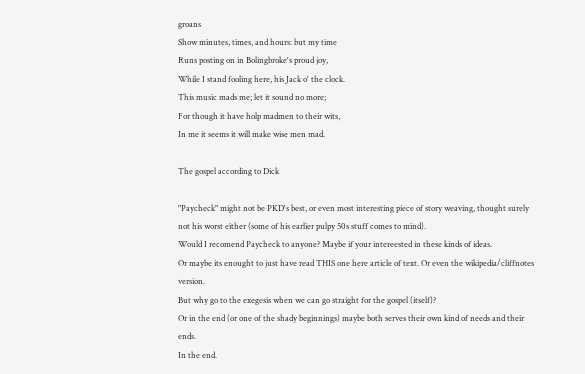groans
Show minutes, times, and hours: but my time
Runs posting on in Bolingbroke's proud joy,
While I stand fooling here, his Jack o' the clock.
This music mads me; let it sound no more;
For though it have holp madmen to their wits,
In me it seems it will make wise men mad.

The gospel according to Dick

"Paycheck" might not be PKD's best, or even most interesting piece of story weaving, thought surely not his worst either (some of his earlier pulpy 50s stuff comes to mind).
Would I recomend Paycheck to anyone? Maybe if your intereested in these kinds of ideas.
Or maybe its enought to just have read THIS one here article of text. Or even the wikipedia/cliffnotes version.
But why go to the exegesis when we can go straight for the gospel (itself)?
Or in the end (or one of the shady beginnings) maybe both serves their own kind of needs and their ends.
In the end.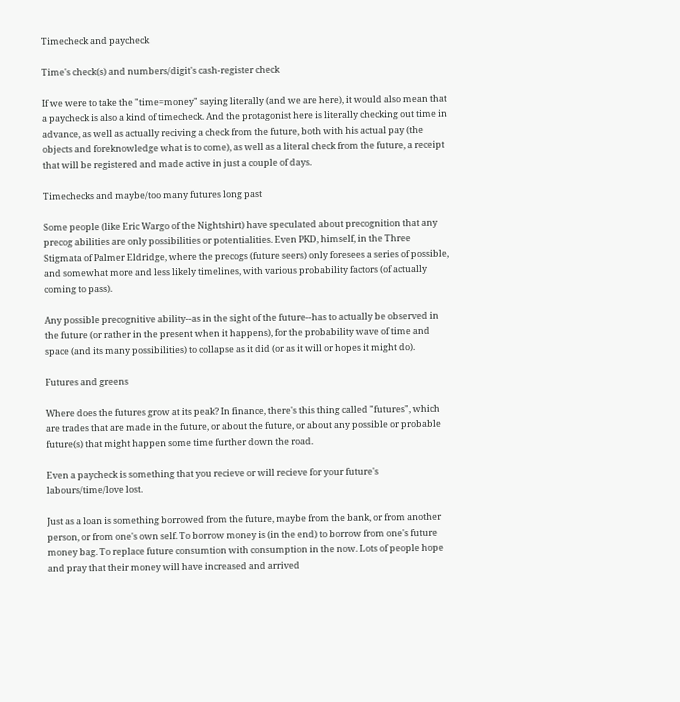Timecheck and paycheck

Time's check(s) and numbers/digit's cash-register check

If we were to take the "time=money" saying literally (and we are here), it would also mean that a paycheck is also a kind of timecheck. And the protagonist here is literally checking out time in advance, as well as actually reciving a check from the future, both with his actual pay (the objects and foreknowledge what is to come), as well as a literal check from the future, a receipt that will be registered and made active in just a couple of days.

Timechecks and maybe/too many futures long past

Some people (like Eric Wargo of the Nightshirt) have speculated about precognition that any precog abilities are only possibilities or potentialities. Even PKD, himself, in the Three Stigmata of Palmer Eldridge, where the precogs (future seers) only foresees a series of possible, and somewhat more and less likely timelines, with various probability factors (of actually coming to pass).

Any possible precognitive ability--as in the sight of the future--has to actually be observed in the future (or rather in the present when it happens), for the probability wave of time and space (and its many possibilities) to collapse as it did (or as it will or hopes it might do).

Futures and greens

Where does the futures grow at its peak? In finance, there's this thing called "futures", which are trades that are made in the future, or about the future, or about any possible or probable future(s) that might happen some time further down the road.

Even a paycheck is something that you recieve or will recieve for your future's labours/time/love lost.

Just as a loan is something borrowed from the future, maybe from the bank, or from another person, or from one's own self. To borrow money is (in the end) to borrow from one's future money bag. To replace future consumtion with consumption in the now. Lots of people hope and pray that their money will have increased and arrived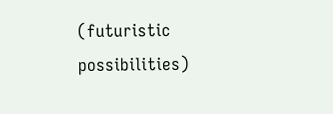(futuristic possibilities)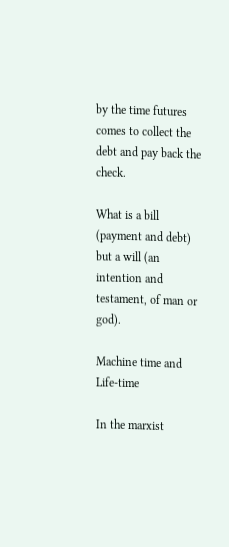by the time futures comes to collect the debt and pay back the check.

What is a bill (payment and debt) but a will (an intention and testament, of man or god).

Machine time and Life-time

In the marxist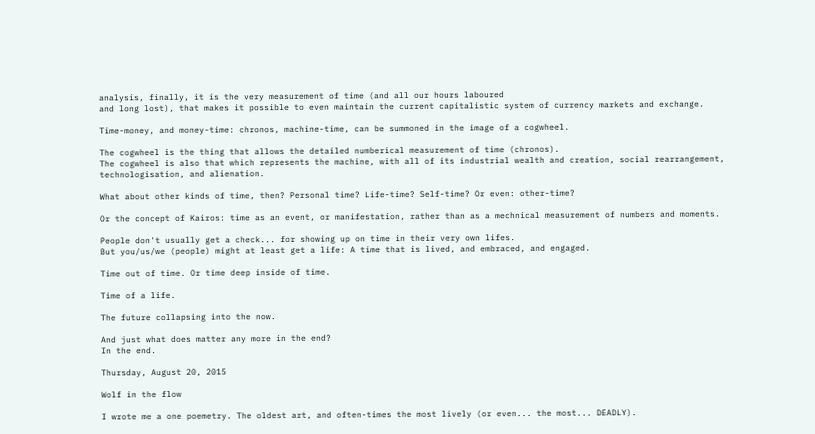analysis, finally, it is the very measurement of time (and all our hours laboured
and long lost), that makes it possible to even maintain the current capitalistic system of currency markets and exchange.

Time-money, and money-time: chronos, machine-time, can be summoned in the image of a cogwheel.

The cogwheel is the thing that allows the detailed numberical measurement of time (chronos).
The cogwheel is also that which represents the machine, with all of its industrial wealth and creation, social rearrangement, technologisation, and alienation.

What about other kinds of time, then? Personal time? Life-time? Self-time? Or even: other-time?

Or the concept of Kairos: time as an event, or manifestation, rather than as a mechnical measurement of numbers and moments.

People don't usually get a check... for showing up on time in their very own lifes.
But you/us/we (people) might at least get a life: A time that is lived, and embraced, and engaged.

Time out of time. Or time deep inside of time.

Time of a life.

The future collapsing into the now.

And just what does matter any more in the end?
In the end.

Thursday, August 20, 2015

Wolf in the flow

I wrote me a one poemetry. The oldest art, and often-times the most lively (or even... the most... DEADLY).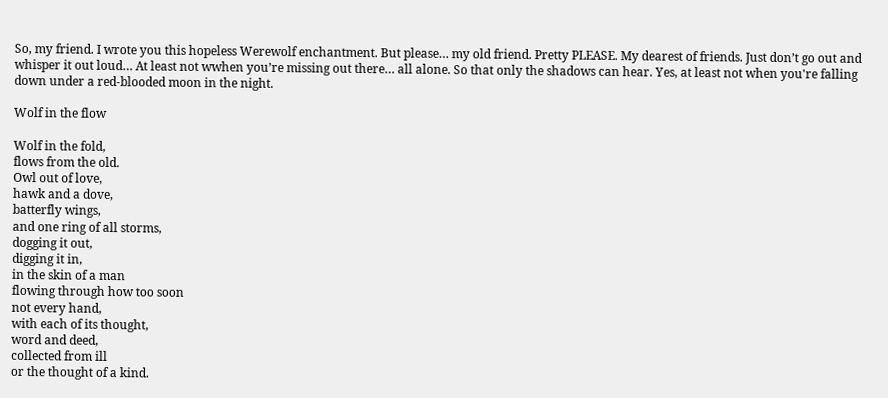So, my friend. I wrote you this hopeless Werewolf enchantment. But please… my old friend. Pretty PLEASE. My dearest of friends. Just don’t go out and whisper it out loud… At least not wwhen you’re missing out there… all alone. So that only the shadows can hear. Yes, at least not when you're falling down under a red-blooded moon in the night.

Wolf in the flow

Wolf in the fold,
flows from the old.
Owl out of love,
hawk and a dove,
batterfly wings,
and one ring of all storms,
dogging it out,
digging it in,
in the skin of a man
flowing through how too soon
not every hand,
with each of its thought,
word and deed,
collected from ill
or the thought of a kind.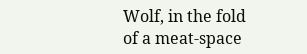Wolf, in the fold
of a meat-space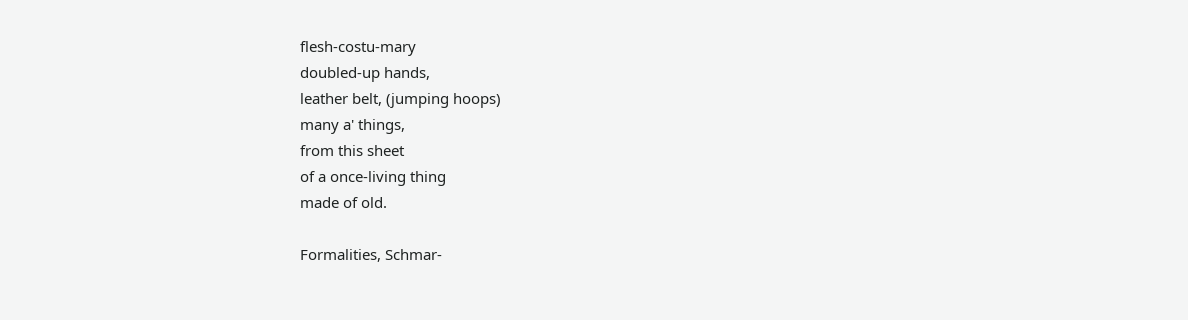flesh-costu-mary
doubled-up hands,
leather belt, (jumping hoops)
many a' things,
from this sheet
of a once-living thing
made of old.

Formalities, Schmar-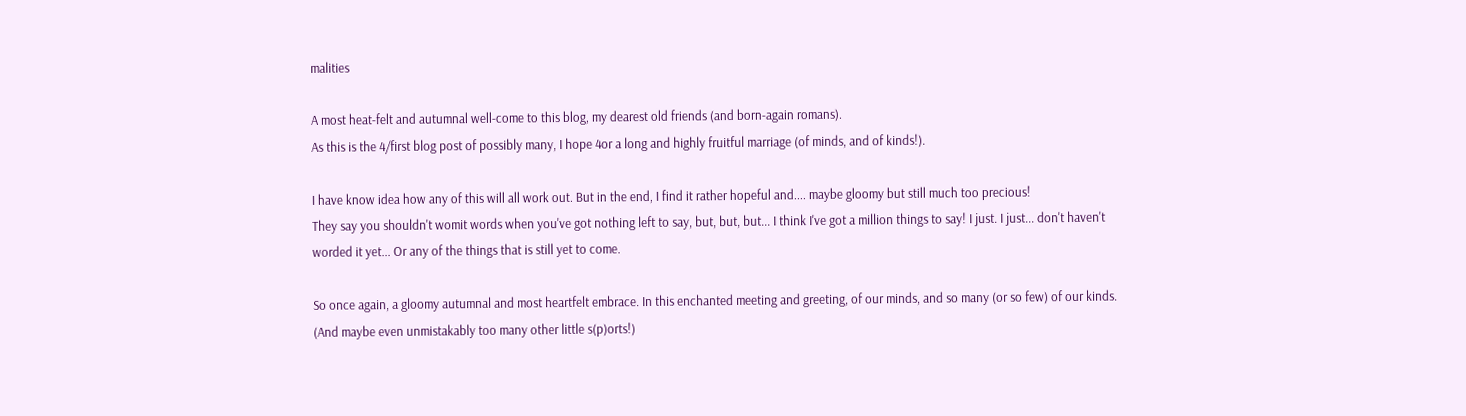malities

A most heat-felt and autumnal well-come to this blog, my dearest old friends (and born-again romans).
As this is the 4/first blog post of possibly many, I hope 4or a long and highly fruitful marriage (of minds, and of kinds!).

I have know idea how any of this will all work out. But in the end, I find it rather hopeful and.... maybe gloomy but still much too precious!
They say you shouldn't womit words when you've got nothing left to say, but, but, but... I think I've got a million things to say! I just. I just... don't haven't worded it yet... Or any of the things that is still yet to come.

So once again, a gloomy autumnal and most heartfelt embrace. In this enchanted meeting and greeting, of our minds, and so many (or so few) of our kinds. (And maybe even unmistakably too many other little s(p)orts!)